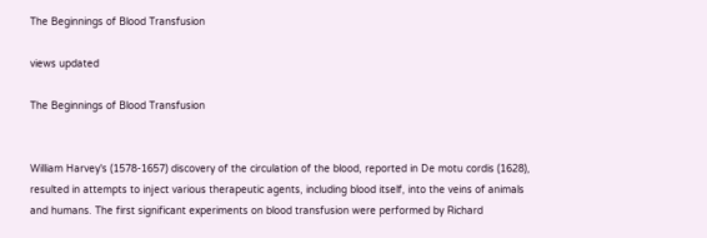The Beginnings of Blood Transfusion

views updated

The Beginnings of Blood Transfusion


William Harvey's (1578-1657) discovery of the circulation of the blood, reported in De motu cordis (1628), resulted in attempts to inject various therapeutic agents, including blood itself, into the veins of animals and humans. The first significant experiments on blood transfusion were performed by Richard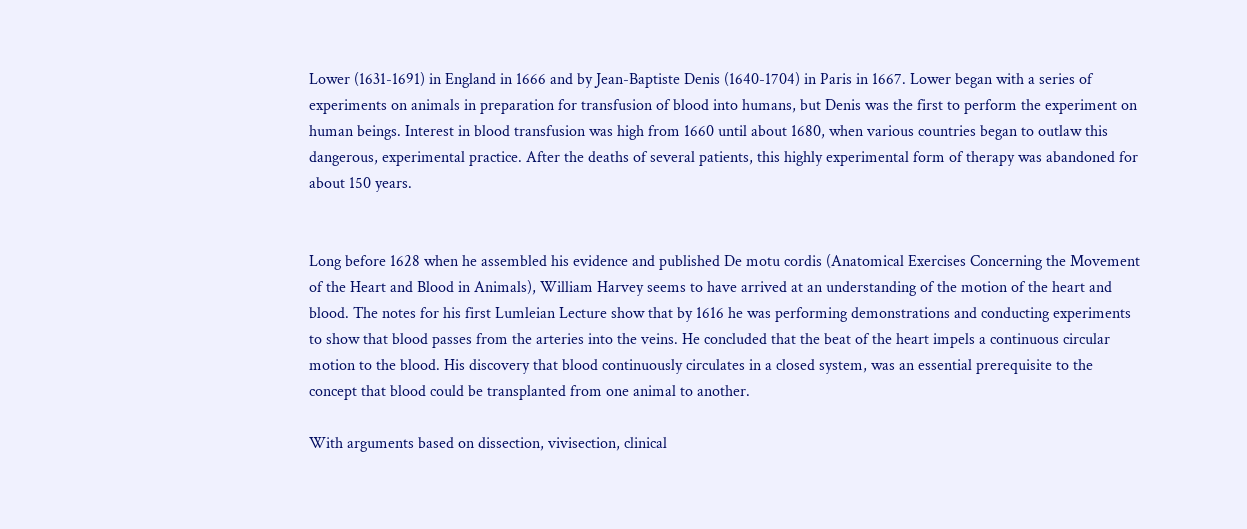Lower (1631-1691) in England in 1666 and by Jean-Baptiste Denis (1640-1704) in Paris in 1667. Lower began with a series of experiments on animals in preparation for transfusion of blood into humans, but Denis was the first to perform the experiment on human beings. Interest in blood transfusion was high from 1660 until about 1680, when various countries began to outlaw this dangerous, experimental practice. After the deaths of several patients, this highly experimental form of therapy was abandoned for about 150 years.


Long before 1628 when he assembled his evidence and published De motu cordis (Anatomical Exercises Concerning the Movement of the Heart and Blood in Animals), William Harvey seems to have arrived at an understanding of the motion of the heart and blood. The notes for his first Lumleian Lecture show that by 1616 he was performing demonstrations and conducting experiments to show that blood passes from the arteries into the veins. He concluded that the beat of the heart impels a continuous circular motion to the blood. His discovery that blood continuously circulates in a closed system, was an essential prerequisite to the concept that blood could be transplanted from one animal to another.

With arguments based on dissection, vivisection, clinical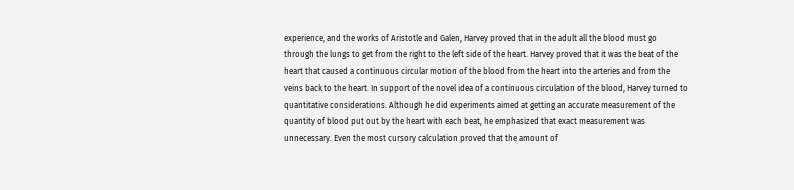experience, and the works of Aristotle and Galen, Harvey proved that in the adult all the blood must go through the lungs to get from the right to the left side of the heart. Harvey proved that it was the beat of the heart that caused a continuous circular motion of the blood from the heart into the arteries and from the veins back to the heart. In support of the novel idea of a continuous circulation of the blood, Harvey turned to quantitative considerations. Although he did experiments aimed at getting an accurate measurement of the quantity of blood put out by the heart with each beat, he emphasized that exact measurement was unnecessary. Even the most cursory calculation proved that the amount of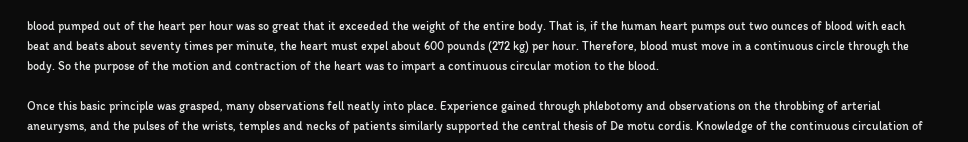blood pumped out of the heart per hour was so great that it exceeded the weight of the entire body. That is, if the human heart pumps out two ounces of blood with each beat and beats about seventy times per minute, the heart must expel about 600 pounds (272 kg) per hour. Therefore, blood must move in a continuous circle through the body. So the purpose of the motion and contraction of the heart was to impart a continuous circular motion to the blood.

Once this basic principle was grasped, many observations fell neatly into place. Experience gained through phlebotomy and observations on the throbbing of arterial aneurysms, and the pulses of the wrists, temples and necks of patients similarly supported the central thesis of De motu cordis. Knowledge of the continuous circulation of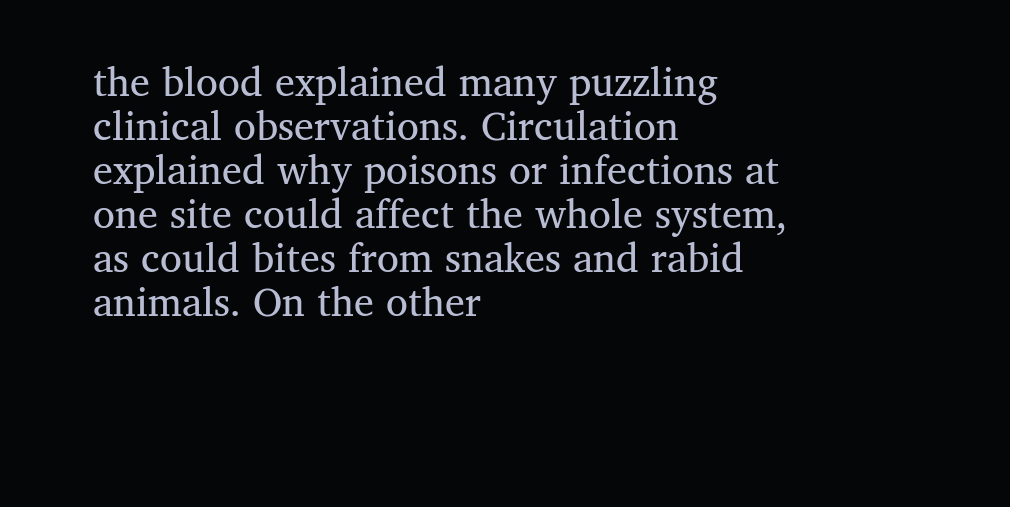the blood explained many puzzling clinical observations. Circulation explained why poisons or infections at one site could affect the whole system, as could bites from snakes and rabid animals. On the other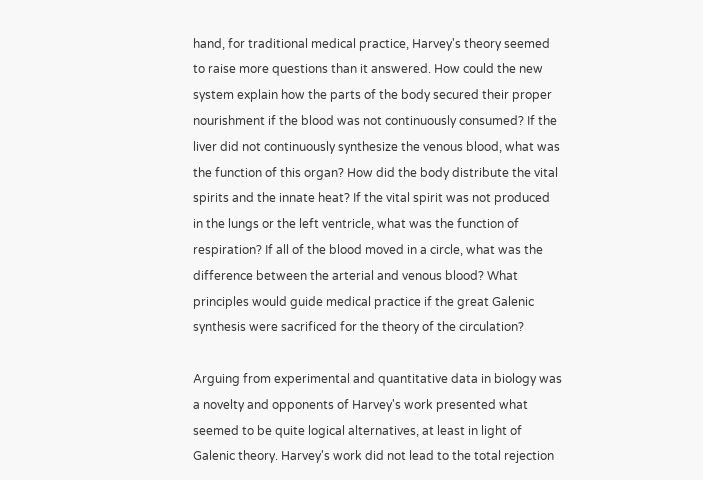hand, for traditional medical practice, Harvey's theory seemed to raise more questions than it answered. How could the new system explain how the parts of the body secured their proper nourishment if the blood was not continuously consumed? If the liver did not continuously synthesize the venous blood, what was the function of this organ? How did the body distribute the vital spirits and the innate heat? If the vital spirit was not produced in the lungs or the left ventricle, what was the function of respiration? If all of the blood moved in a circle, what was the difference between the arterial and venous blood? What principles would guide medical practice if the great Galenic synthesis were sacrificed for the theory of the circulation?

Arguing from experimental and quantitative data in biology was a novelty and opponents of Harvey's work presented what seemed to be quite logical alternatives, at least in light of Galenic theory. Harvey's work did not lead to the total rejection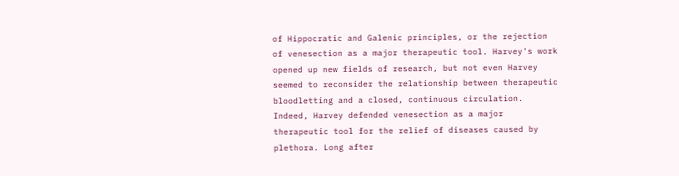of Hippocratic and Galenic principles, or the rejection of venesection as a major therapeutic tool. Harvey's work opened up new fields of research, but not even Harvey seemed to reconsider the relationship between therapeutic bloodletting and a closed, continuous circulation. Indeed, Harvey defended venesection as a major therapeutic tool for the relief of diseases caused by plethora. Long after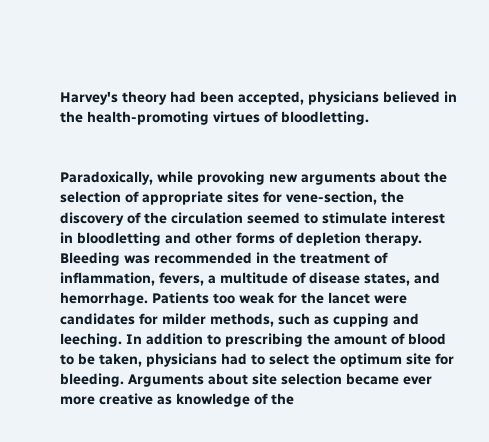Harvey's theory had been accepted, physicians believed in the health-promoting virtues of bloodletting.


Paradoxically, while provoking new arguments about the selection of appropriate sites for vene-section, the discovery of the circulation seemed to stimulate interest in bloodletting and other forms of depletion therapy. Bleeding was recommended in the treatment of inflammation, fevers, a multitude of disease states, and hemorrhage. Patients too weak for the lancet were candidates for milder methods, such as cupping and leeching. In addition to prescribing the amount of blood to be taken, physicians had to select the optimum site for bleeding. Arguments about site selection became ever more creative as knowledge of the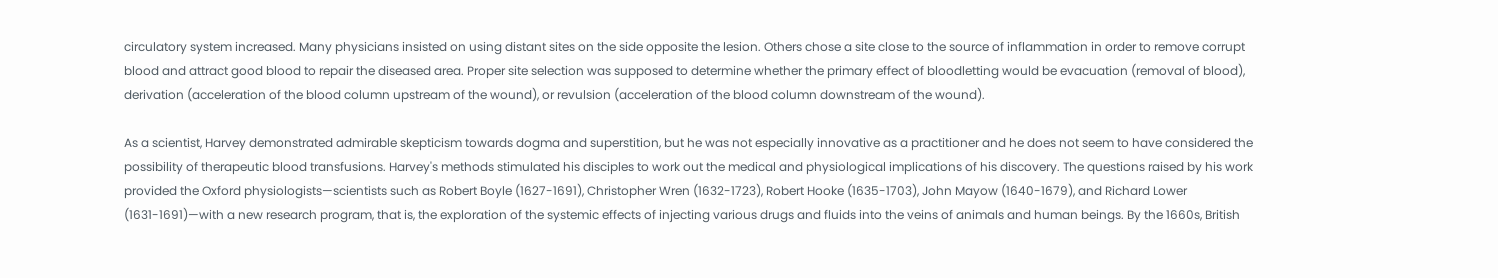circulatory system increased. Many physicians insisted on using distant sites on the side opposite the lesion. Others chose a site close to the source of inflammation in order to remove corrupt blood and attract good blood to repair the diseased area. Proper site selection was supposed to determine whether the primary effect of bloodletting would be evacuation (removal of blood), derivation (acceleration of the blood column upstream of the wound), or revulsion (acceleration of the blood column downstream of the wound).

As a scientist, Harvey demonstrated admirable skepticism towards dogma and superstition, but he was not especially innovative as a practitioner and he does not seem to have considered the possibility of therapeutic blood transfusions. Harvey's methods stimulated his disciples to work out the medical and physiological implications of his discovery. The questions raised by his work provided the Oxford physiologists—scientists such as Robert Boyle (1627-1691), Christopher Wren (1632-1723), Robert Hooke (1635-1703), John Mayow (1640-1679), and Richard Lower (1631-1691)—with a new research program, that is, the exploration of the systemic effects of injecting various drugs and fluids into the veins of animals and human beings. By the 1660s, British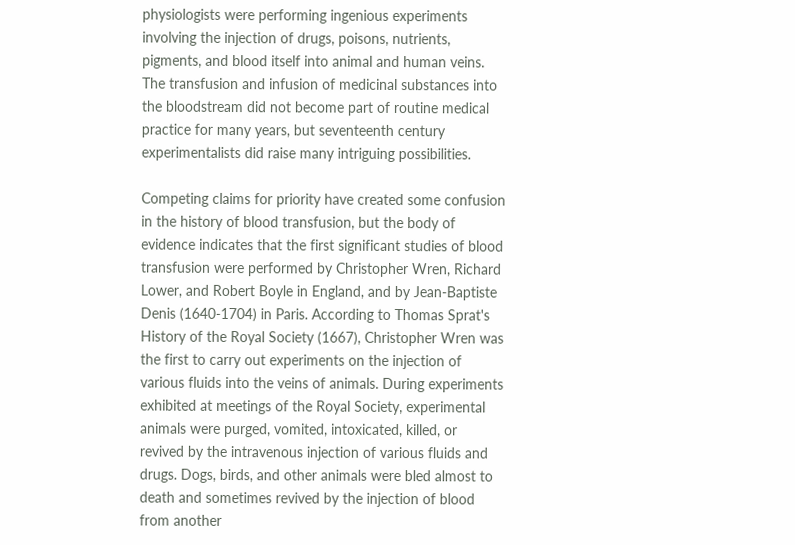physiologists were performing ingenious experiments involving the injection of drugs, poisons, nutrients, pigments, and blood itself into animal and human veins. The transfusion and infusion of medicinal substances into the bloodstream did not become part of routine medical practice for many years, but seventeenth century experimentalists did raise many intriguing possibilities.

Competing claims for priority have created some confusion in the history of blood transfusion, but the body of evidence indicates that the first significant studies of blood transfusion were performed by Christopher Wren, Richard Lower, and Robert Boyle in England, and by Jean-Baptiste Denis (1640-1704) in Paris. According to Thomas Sprat's History of the Royal Society (1667), Christopher Wren was the first to carry out experiments on the injection of various fluids into the veins of animals. During experiments exhibited at meetings of the Royal Society, experimental animals were purged, vomited, intoxicated, killed, or revived by the intravenous injection of various fluids and drugs. Dogs, birds, and other animals were bled almost to death and sometimes revived by the injection of blood from another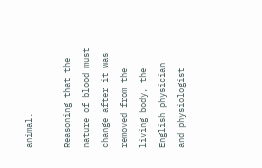animal.

Reasoning that the nature of blood must change after it was removed from the living body, the English physician and physiologist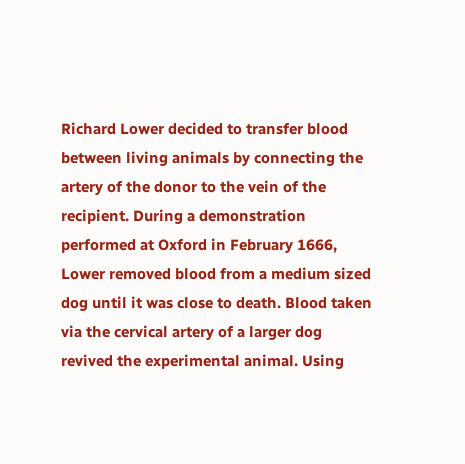Richard Lower decided to transfer blood between living animals by connecting the artery of the donor to the vein of the recipient. During a demonstration performed at Oxford in February 1666, Lower removed blood from a medium sized dog until it was close to death. Blood taken via the cervical artery of a larger dog revived the experimental animal. Using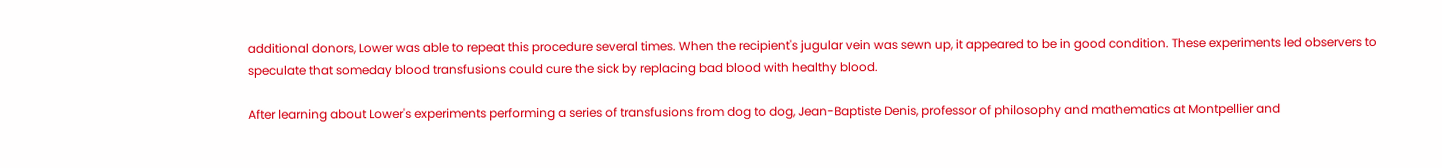additional donors, Lower was able to repeat this procedure several times. When the recipient's jugular vein was sewn up, it appeared to be in good condition. These experiments led observers to speculate that someday blood transfusions could cure the sick by replacing bad blood with healthy blood.

After learning about Lower's experiments performing a series of transfusions from dog to dog, Jean-Baptiste Denis, professor of philosophy and mathematics at Montpellier and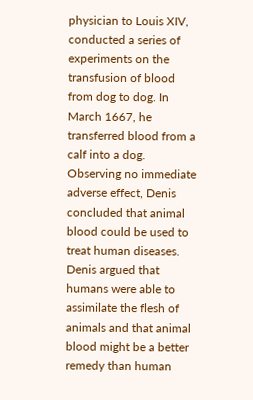physician to Louis XIV, conducted a series of experiments on the transfusion of blood from dog to dog. In March 1667, he transferred blood from a calf into a dog. Observing no immediate adverse effect, Denis concluded that animal blood could be used to treat human diseases. Denis argued that humans were able to assimilate the flesh of animals and that animal blood might be a better remedy than human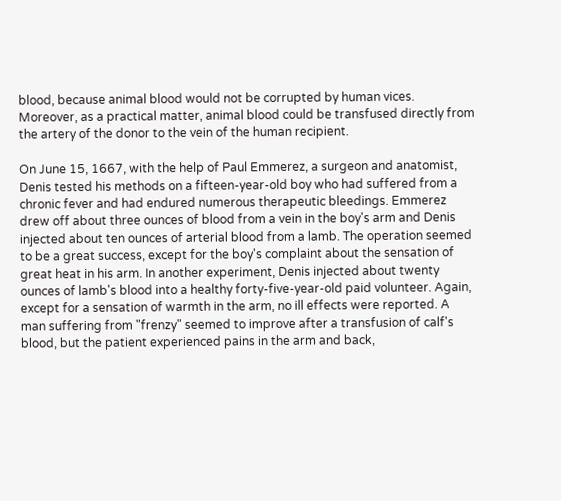blood, because animal blood would not be corrupted by human vices. Moreover, as a practical matter, animal blood could be transfused directly from the artery of the donor to the vein of the human recipient.

On June 15, 1667, with the help of Paul Emmerez, a surgeon and anatomist, Denis tested his methods on a fifteen-year-old boy who had suffered from a chronic fever and had endured numerous therapeutic bleedings. Emmerez drew off about three ounces of blood from a vein in the boy's arm and Denis injected about ten ounces of arterial blood from a lamb. The operation seemed to be a great success, except for the boy's complaint about the sensation of great heat in his arm. In another experiment, Denis injected about twenty ounces of lamb's blood into a healthy forty-five-year-old paid volunteer. Again, except for a sensation of warmth in the arm, no ill effects were reported. A man suffering from "frenzy" seemed to improve after a transfusion of calf's blood, but the patient experienced pains in the arm and back,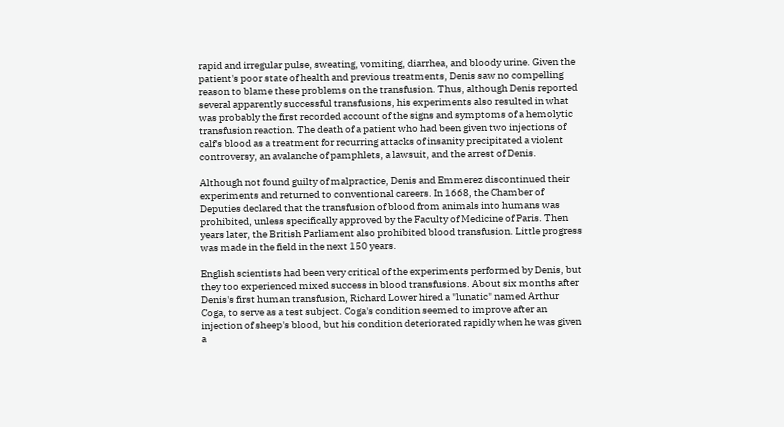rapid and irregular pulse, sweating, vomiting, diarrhea, and bloody urine. Given the patient's poor state of health and previous treatments, Denis saw no compelling reason to blame these problems on the transfusion. Thus, although Denis reported several apparently successful transfusions, his experiments also resulted in what was probably the first recorded account of the signs and symptoms of a hemolytic transfusion reaction. The death of a patient who had been given two injections of calf's blood as a treatment for recurring attacks of insanity precipitated a violent controversy, an avalanche of pamphlets, a lawsuit, and the arrest of Denis.

Although not found guilty of malpractice, Denis and Emmerez discontinued their experiments and returned to conventional careers. In 1668, the Chamber of Deputies declared that the transfusion of blood from animals into humans was prohibited, unless specifically approved by the Faculty of Medicine of Paris. Then years later, the British Parliament also prohibited blood transfusion. Little progress was made in the field in the next 150 years.

English scientists had been very critical of the experiments performed by Denis, but they too experienced mixed success in blood transfusions. About six months after Denis's first human transfusion, Richard Lower hired a "lunatic" named Arthur Coga, to serve as a test subject. Coga's condition seemed to improve after an injection of sheep's blood, but his condition deteriorated rapidly when he was given a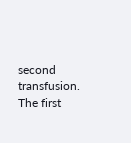second transfusion. The first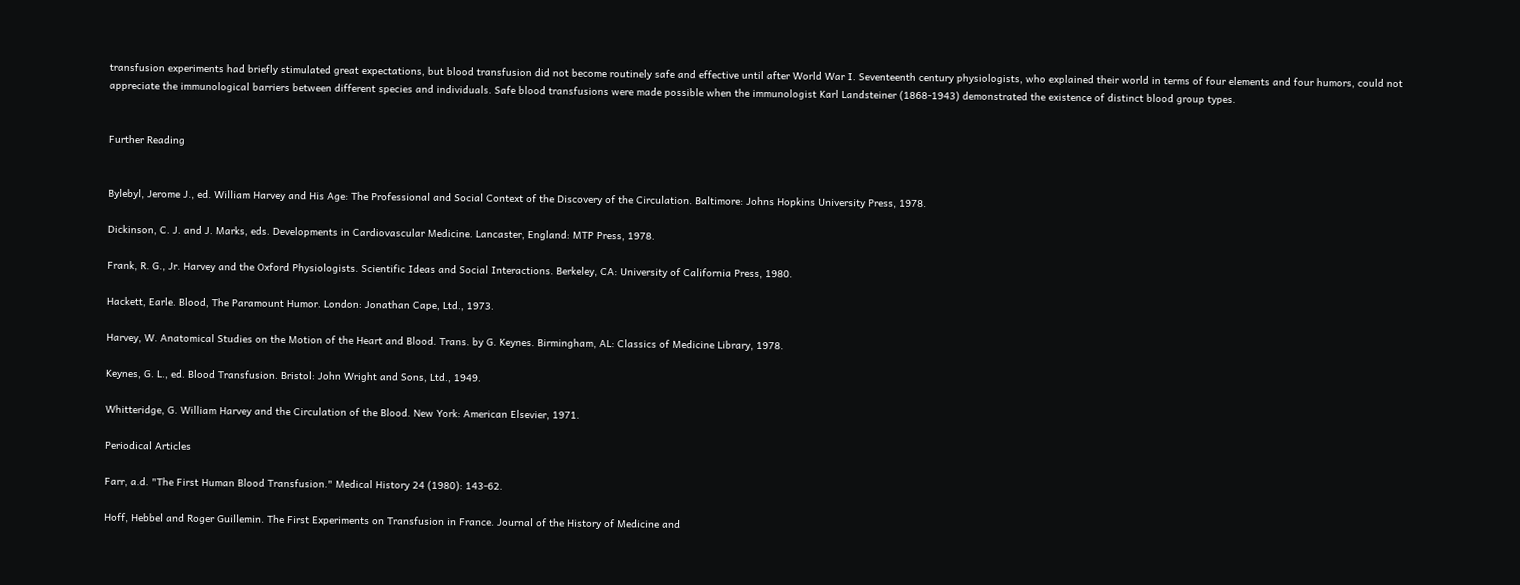transfusion experiments had briefly stimulated great expectations, but blood transfusion did not become routinely safe and effective until after World War I. Seventeenth century physiologists, who explained their world in terms of four elements and four humors, could not appreciate the immunological barriers between different species and individuals. Safe blood transfusions were made possible when the immunologist Karl Landsteiner (1868-1943) demonstrated the existence of distinct blood group types.


Further Reading


Bylebyl, Jerome J., ed. William Harvey and His Age: The Professional and Social Context of the Discovery of the Circulation. Baltimore: Johns Hopkins University Press, 1978.

Dickinson, C. J. and J. Marks, eds. Developments in Cardiovascular Medicine. Lancaster, England: MTP Press, 1978.

Frank, R. G., Jr. Harvey and the Oxford Physiologists. Scientific Ideas and Social Interactions. Berkeley, CA: University of California Press, 1980.

Hackett, Earle. Blood, The Paramount Humor. London: Jonathan Cape, Ltd., 1973.

Harvey, W. Anatomical Studies on the Motion of the Heart and Blood. Trans. by G. Keynes. Birmingham, AL: Classics of Medicine Library, 1978.

Keynes, G. L., ed. Blood Transfusion. Bristol: John Wright and Sons, Ltd., 1949.

Whitteridge, G. William Harvey and the Circulation of the Blood. New York: American Elsevier, 1971.

Periodical Articles

Farr, a.d. "The First Human Blood Transfusion." Medical History 24 (1980): 143-62.

Hoff, Hebbel and Roger Guillemin. The First Experiments on Transfusion in France. Journal of the History of Medicine and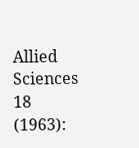Allied Sciences 18 (1963):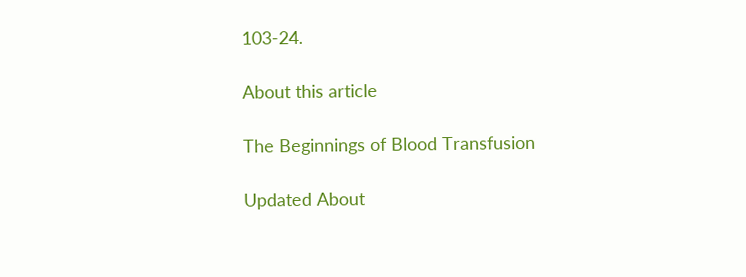103-24.

About this article

The Beginnings of Blood Transfusion

Updated About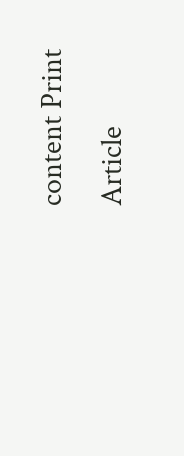content Print Article